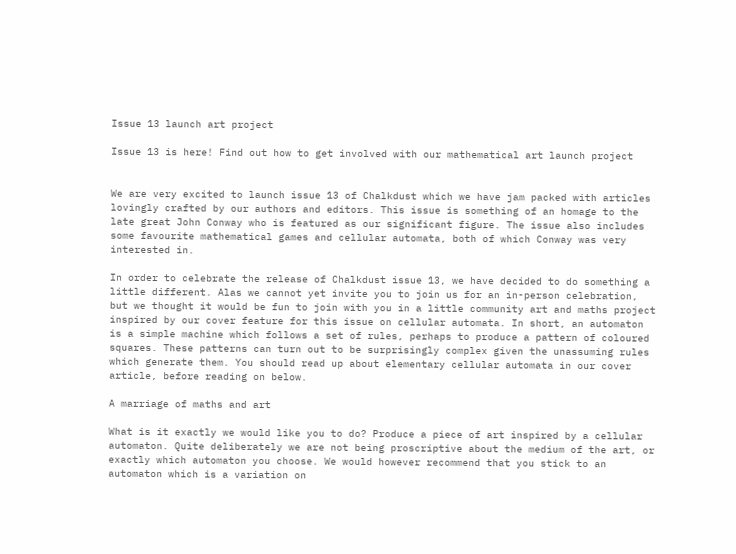Issue 13 launch art project

Issue 13 is here! Find out how to get involved with our mathematical art launch project


We are very excited to launch issue 13 of Chalkdust which we have jam packed with articles lovingly crafted by our authors and editors. This issue is something of an homage to the late great John Conway who is featured as our significant figure. The issue also includes some favourite mathematical games and cellular automata, both of which Conway was very interested in.

In order to celebrate the release of Chalkdust issue 13, we have decided to do something a little different. Alas we cannot yet invite you to join us for an in-person celebration, but we thought it would be fun to join with you in a little community art and maths project inspired by our cover feature for this issue on cellular automata. In short, an automaton is a simple machine which follows a set of rules, perhaps to produce a pattern of coloured squares. These patterns can turn out to be surprisingly complex given the unassuming rules which generate them. You should read up about elementary cellular automata in our cover article, before reading on below.

A marriage of maths and art

What is it exactly we would like you to do? Produce a piece of art inspired by a cellular automaton. Quite deliberately we are not being proscriptive about the medium of the art, or exactly which automaton you choose. We would however recommend that you stick to an automaton which is a variation on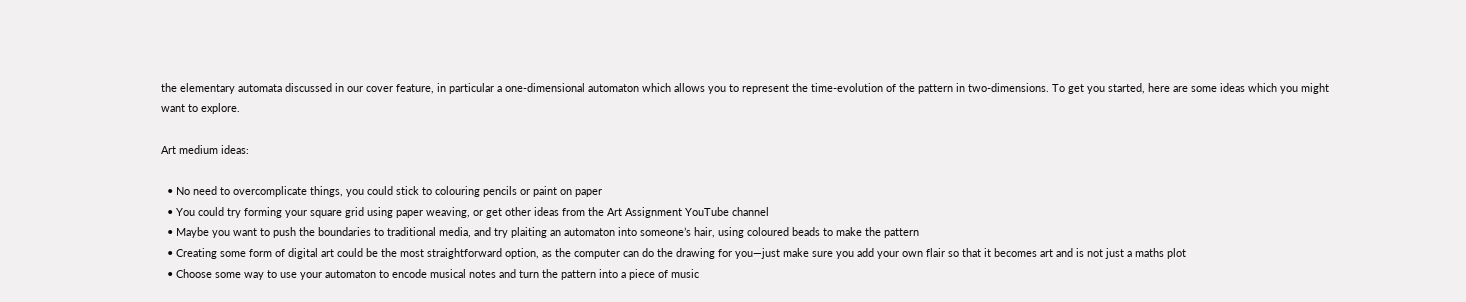the elementary automata discussed in our cover feature, in particular a one-dimensional automaton which allows you to represent the time-evolution of the pattern in two-dimensions. To get you started, here are some ideas which you might want to explore.

Art medium ideas:

  • No need to overcomplicate things, you could stick to colouring pencils or paint on paper
  • You could try forming your square grid using paper weaving, or get other ideas from the Art Assignment YouTube channel
  • Maybe you want to push the boundaries to traditional media, and try plaiting an automaton into someone’s hair, using coloured beads to make the pattern
  • Creating some form of digital art could be the most straightforward option, as the computer can do the drawing for you—just make sure you add your own flair so that it becomes art and is not just a maths plot
  • Choose some way to use your automaton to encode musical notes and turn the pattern into a piece of music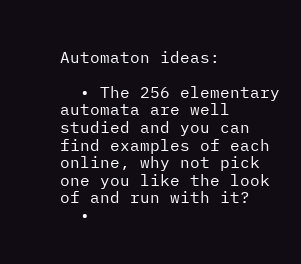Automaton ideas:

  • The 256 elementary automata are well studied and you can find examples of each online, why not pick one you like the look of and run with it?
  •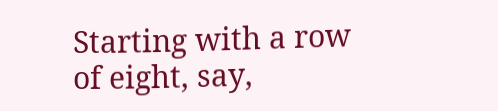Starting with a row of eight, say,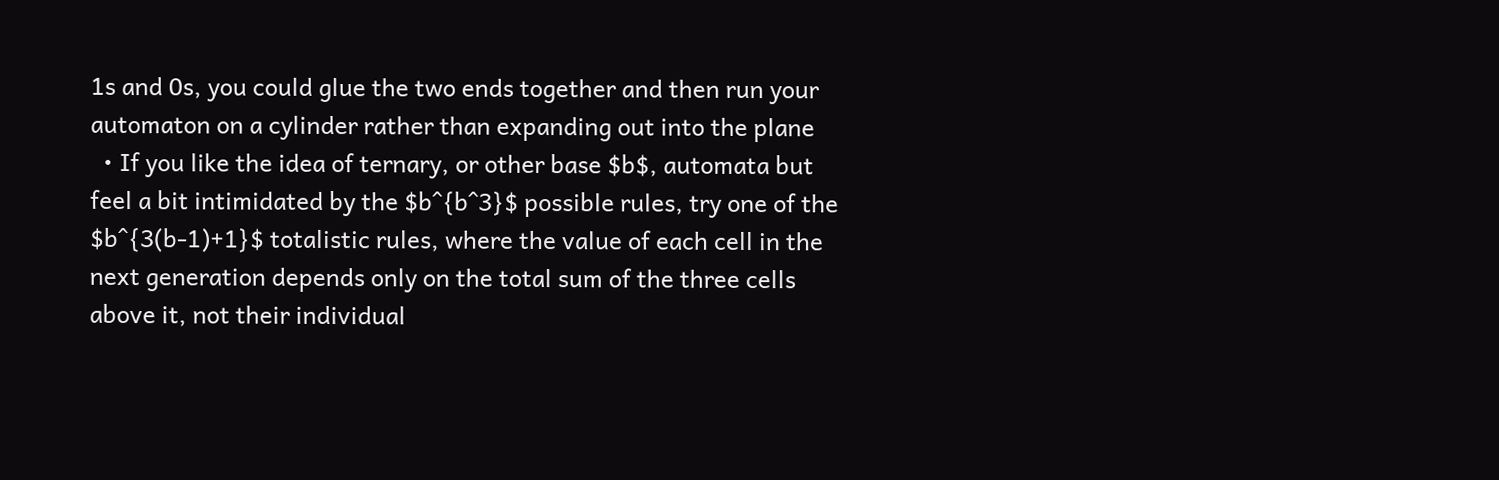1s and 0s, you could glue the two ends together and then run your automaton on a cylinder rather than expanding out into the plane
  • If you like the idea of ternary, or other base $b$, automata but feel a bit intimidated by the $b^{b^3}$ possible rules, try one of the $b^{3(b-1)+1}$ totalistic rules, where the value of each cell in the next generation depends only on the total sum of the three cells above it, not their individual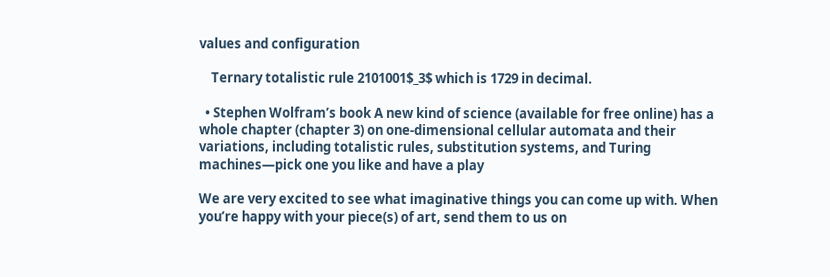values and configuration

    Ternary totalistic rule 2101001$_3$ which is 1729 in decimal.

  • Stephen Wolfram’s book A new kind of science (available for free online) has a whole chapter (chapter 3) on one-dimensional cellular automata and their variations, including totalistic rules, substitution systems, and Turing machines—pick one you like and have a play

We are very excited to see what imaginative things you can come up with. When you’re happy with your piece(s) of art, send them to us on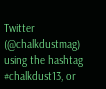Twitter (@chalkdustmag) using the hashtag #chalkdust13, or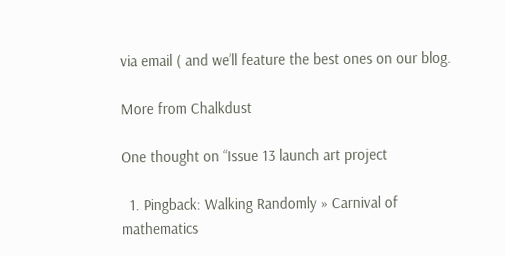via email ( and we’ll feature the best ones on our blog.

More from Chalkdust

One thought on “Issue 13 launch art project

  1. Pingback: Walking Randomly » Carnival of mathematics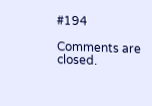#194

Comments are closed.